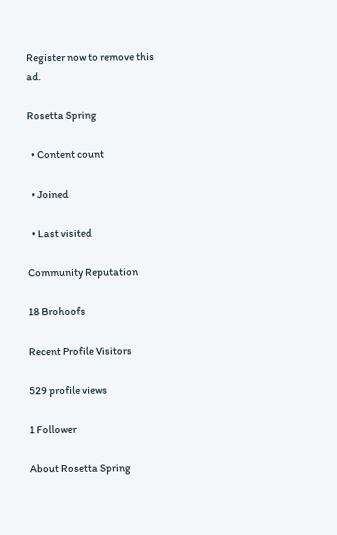Register now to remove this ad.

Rosetta Spring

  • Content count

  • Joined

  • Last visited

Community Reputation

18 Brohoofs

Recent Profile Visitors

529 profile views

1 Follower

About Rosetta Spring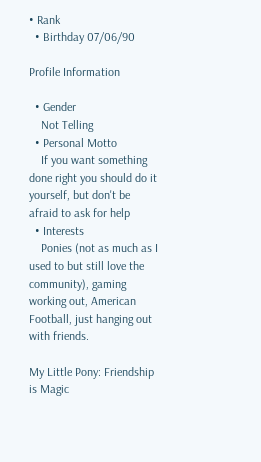• Rank
  • Birthday 07/06/90

Profile Information

  • Gender
    Not Telling
  • Personal Motto
    If you want something done right you should do it yourself, but don't be afraid to ask for help
  • Interests
    Ponies (not as much as I used to but still love the community), gaming working out, American Football, just hanging out with friends.

My Little Pony: Friendship is Magic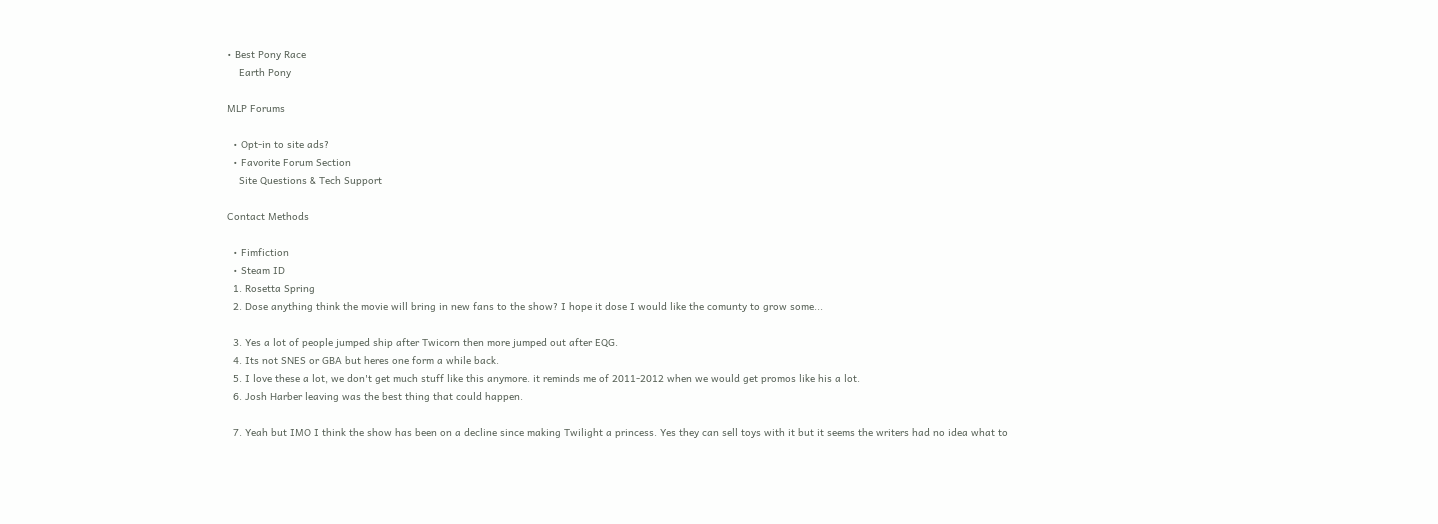• Best Pony Race
    Earth Pony

MLP Forums

  • Opt-in to site ads?
  • Favorite Forum Section
    Site Questions & Tech Support

Contact Methods

  • Fimfiction
  • Steam ID
  1. Rosetta Spring
  2. Dose anything think the movie will bring in new fans to the show? I hope it dose I would like the comunty to grow some...

  3. Yes a lot of people jumped ship after Twicorn then more jumped out after EQG.
  4. Its not SNES or GBA but heres one form a while back.
  5. I love these a lot, we don't get much stuff like this anymore. it reminds me of 2011-2012 when we would get promos like his a lot.
  6. Josh Harber leaving was the best thing that could happen.

  7. Yeah but IMO I think the show has been on a decline since making Twilight a princess. Yes they can sell toys with it but it seems the writers had no idea what to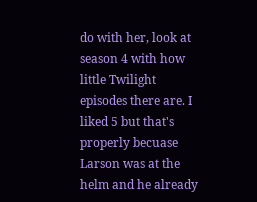do with her, look at season 4 with how little Twilight episodes there are. I liked 5 but that's properly becuase Larson was at the helm and he already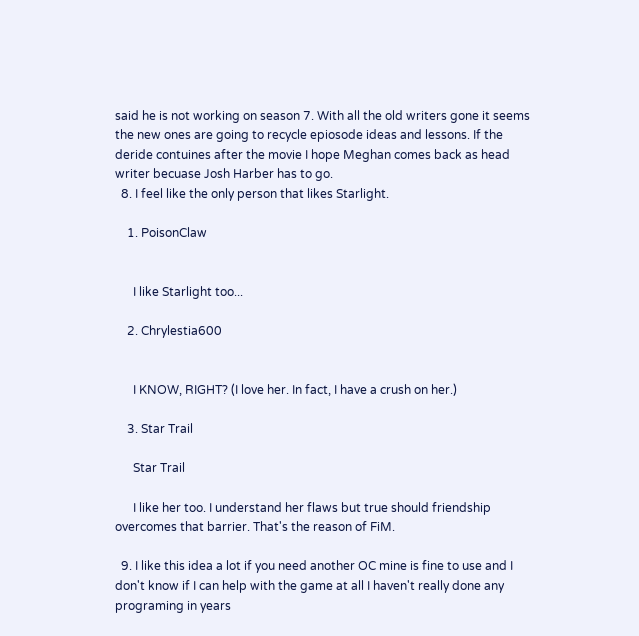said he is not working on season 7. With all the old writers gone it seems the new ones are going to recycle epiosode ideas and lessons. If the deride contuines after the movie I hope Meghan comes back as head writer becuase Josh Harber has to go.
  8. I feel like the only person that likes Starlight.

    1. PoisonClaw


      I like Starlight too...

    2. Chrylestia600


      I KNOW, RIGHT? (I love her. In fact, I have a crush on her.)

    3. Star Trail

      Star Trail

      I like her too. I understand her flaws but true should friendship overcomes that barrier. That's the reason of FiM.

  9. I like this idea a lot if you need another OC mine is fine to use and I don't know if I can help with the game at all I haven't really done any programing in years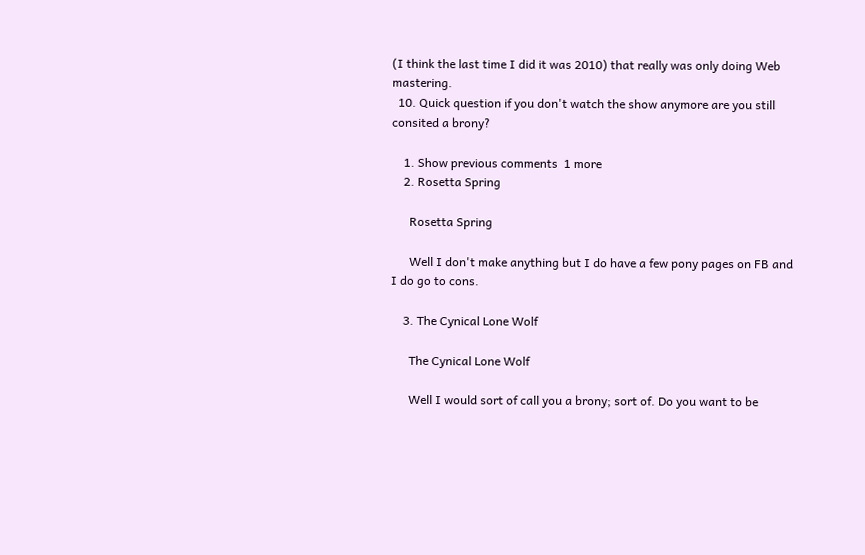(I think the last time I did it was 2010) that really was only doing Web mastering.
  10. Quick question if you don't watch the show anymore are you still consited a brony?

    1. Show previous comments  1 more
    2. Rosetta Spring

      Rosetta Spring

      Well I don't make anything but I do have a few pony pages on FB and I do go to cons.

    3. The Cynical Lone Wolf

      The Cynical Lone Wolf

      Well I would sort of call you a brony; sort of. Do you want to be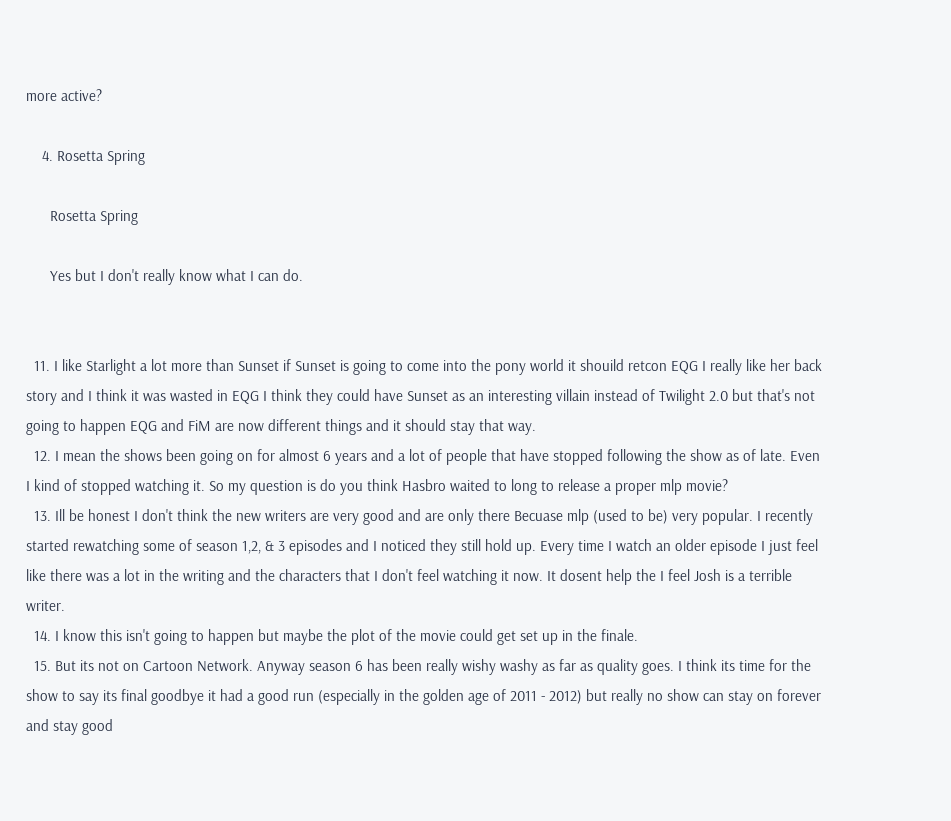more active?

    4. Rosetta Spring

      Rosetta Spring

      Yes but I don't really know what I can do.


  11. I like Starlight a lot more than Sunset if Sunset is going to come into the pony world it shouild retcon EQG I really like her back story and I think it was wasted in EQG I think they could have Sunset as an interesting villain instead of Twilight 2.0 but that's not going to happen EQG and FiM are now different things and it should stay that way.
  12. I mean the shows been going on for almost 6 years and a lot of people that have stopped following the show as of late. Even I kind of stopped watching it. So my question is do you think Hasbro waited to long to release a proper mlp movie?
  13. Ill be honest I don't think the new writers are very good and are only there Becuase mlp (used to be) very popular. I recently started rewatching some of season 1,2, & 3 episodes and I noticed they still hold up. Every time I watch an older episode I just feel like there was a lot in the writing and the characters that I don't feel watching it now. It dosent help the I feel Josh is a terrible writer.
  14. I know this isn't going to happen but maybe the plot of the movie could get set up in the finale.
  15. But its not on Cartoon Network. Anyway season 6 has been really wishy washy as far as quality goes. I think its time for the show to say its final goodbye it had a good run (especially in the golden age of 2011 - 2012) but really no show can stay on forever and stay good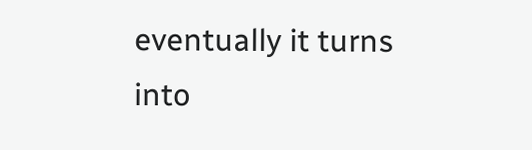eventually it turns into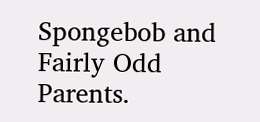Spongebob and Fairly Odd Parents.